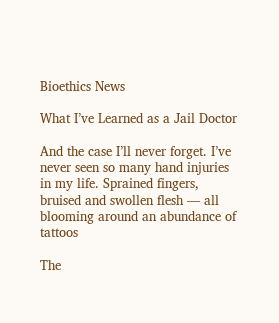Bioethics News

What I’ve Learned as a Jail Doctor

And the case I’ll never forget. I’ve never seen so many hand injuries in my life. Sprained fingers, bruised and swollen flesh — all blooming around an abundance of tattoos

The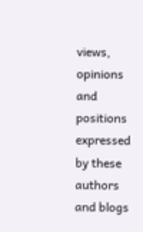views, opinions and positions expressed by these authors and blogs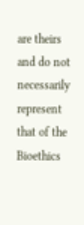are theirs and do not necessarily represent that of the Bioethics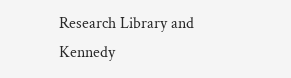Research Library and Kennedy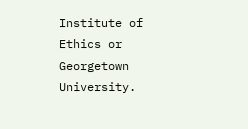Institute of Ethics or Georgetown University.